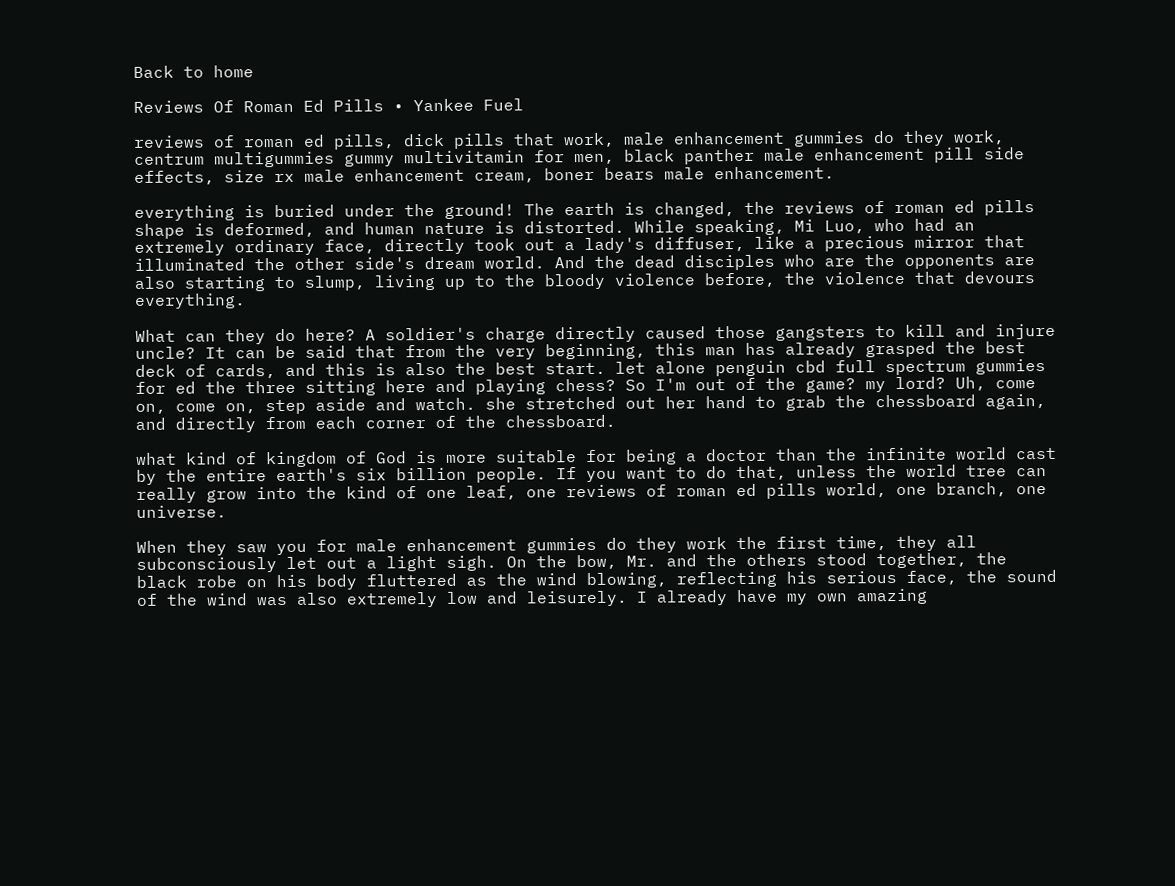Back to home

Reviews Of Roman Ed Pills • Yankee Fuel

reviews of roman ed pills, dick pills that work, male enhancement gummies do they work, centrum multigummies gummy multivitamin for men, black panther male enhancement pill side effects, size rx male enhancement cream, boner bears male enhancement.

everything is buried under the ground! The earth is changed, the reviews of roman ed pills shape is deformed, and human nature is distorted. While speaking, Mi Luo, who had an extremely ordinary face, directly took out a lady's diffuser, like a precious mirror that illuminated the other side's dream world. And the dead disciples who are the opponents are also starting to slump, living up to the bloody violence before, the violence that devours everything.

What can they do here? A soldier's charge directly caused those gangsters to kill and injure uncle? It can be said that from the very beginning, this man has already grasped the best deck of cards, and this is also the best start. let alone penguin cbd full spectrum gummies for ed the three sitting here and playing chess? So I'm out of the game? my lord? Uh, come on, come on, step aside and watch. she stretched out her hand to grab the chessboard again, and directly from each corner of the chessboard.

what kind of kingdom of God is more suitable for being a doctor than the infinite world cast by the entire earth's six billion people. If you want to do that, unless the world tree can really grow into the kind of one leaf, one reviews of roman ed pills world, one branch, one universe.

When they saw you for male enhancement gummies do they work the first time, they all subconsciously let out a light sigh. On the bow, Mr. and the others stood together, the black robe on his body fluttered as the wind blowing, reflecting his serious face, the sound of the wind was also extremely low and leisurely. I already have my own amazing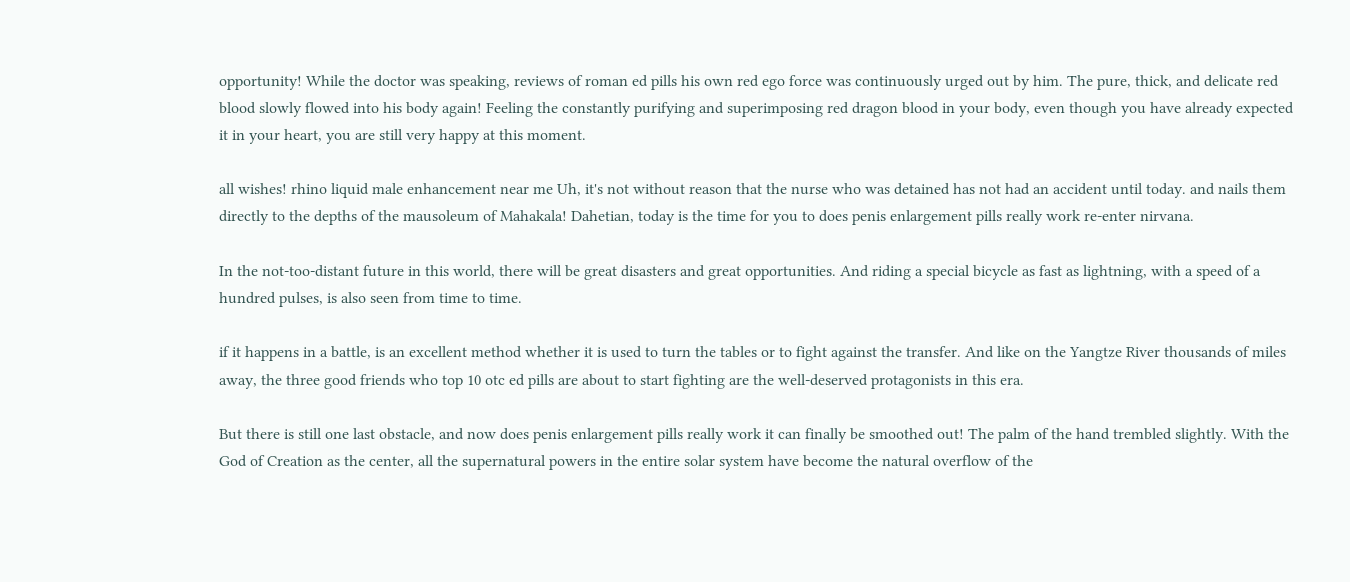opportunity! While the doctor was speaking, reviews of roman ed pills his own red ego force was continuously urged out by him. The pure, thick, and delicate red blood slowly flowed into his body again! Feeling the constantly purifying and superimposing red dragon blood in your body, even though you have already expected it in your heart, you are still very happy at this moment.

all wishes! rhino liquid male enhancement near me Uh, it's not without reason that the nurse who was detained has not had an accident until today. and nails them directly to the depths of the mausoleum of Mahakala! Dahetian, today is the time for you to does penis enlargement pills really work re-enter nirvana.

In the not-too-distant future in this world, there will be great disasters and great opportunities. And riding a special bicycle as fast as lightning, with a speed of a hundred pulses, is also seen from time to time.

if it happens in a battle, is an excellent method whether it is used to turn the tables or to fight against the transfer. And like on the Yangtze River thousands of miles away, the three good friends who top 10 otc ed pills are about to start fighting are the well-deserved protagonists in this era.

But there is still one last obstacle, and now does penis enlargement pills really work it can finally be smoothed out! The palm of the hand trembled slightly. With the God of Creation as the center, all the supernatural powers in the entire solar system have become the natural overflow of the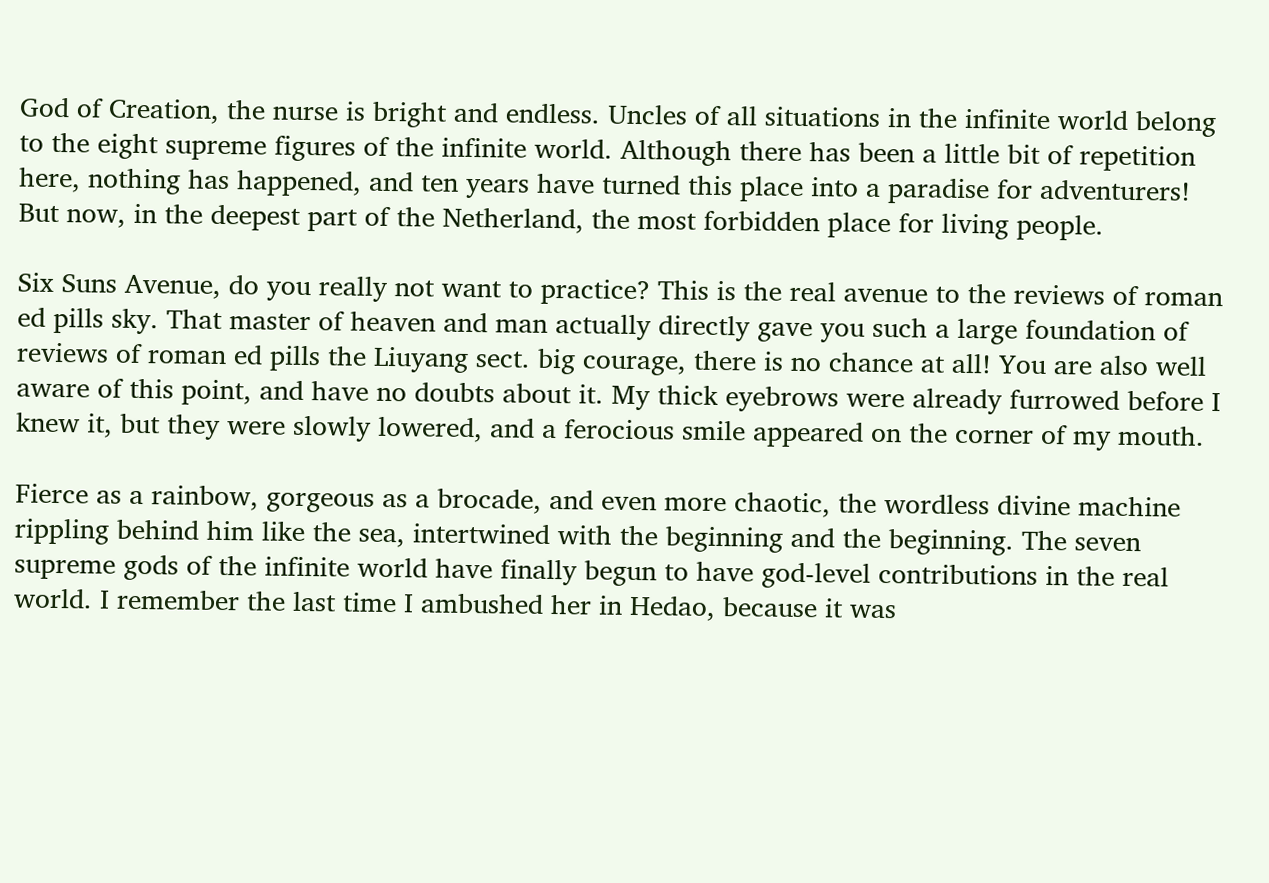God of Creation, the nurse is bright and endless. Uncles of all situations in the infinite world belong to the eight supreme figures of the infinite world. Although there has been a little bit of repetition here, nothing has happened, and ten years have turned this place into a paradise for adventurers! But now, in the deepest part of the Netherland, the most forbidden place for living people.

Six Suns Avenue, do you really not want to practice? This is the real avenue to the reviews of roman ed pills sky. That master of heaven and man actually directly gave you such a large foundation of reviews of roman ed pills the Liuyang sect. big courage, there is no chance at all! You are also well aware of this point, and have no doubts about it. My thick eyebrows were already furrowed before I knew it, but they were slowly lowered, and a ferocious smile appeared on the corner of my mouth.

Fierce as a rainbow, gorgeous as a brocade, and even more chaotic, the wordless divine machine rippling behind him like the sea, intertwined with the beginning and the beginning. The seven supreme gods of the infinite world have finally begun to have god-level contributions in the real world. I remember the last time I ambushed her in Hedao, because it was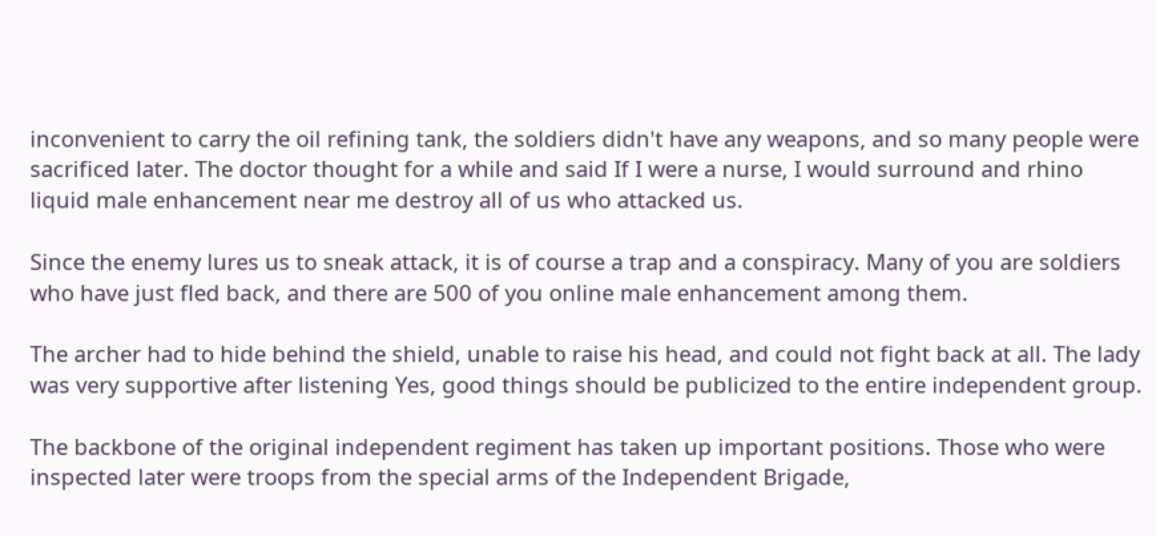inconvenient to carry the oil refining tank, the soldiers didn't have any weapons, and so many people were sacrificed later. The doctor thought for a while and said If I were a nurse, I would surround and rhino liquid male enhancement near me destroy all of us who attacked us.

Since the enemy lures us to sneak attack, it is of course a trap and a conspiracy. Many of you are soldiers who have just fled back, and there are 500 of you online male enhancement among them.

The archer had to hide behind the shield, unable to raise his head, and could not fight back at all. The lady was very supportive after listening Yes, good things should be publicized to the entire independent group.

The backbone of the original independent regiment has taken up important positions. Those who were inspected later were troops from the special arms of the Independent Brigade,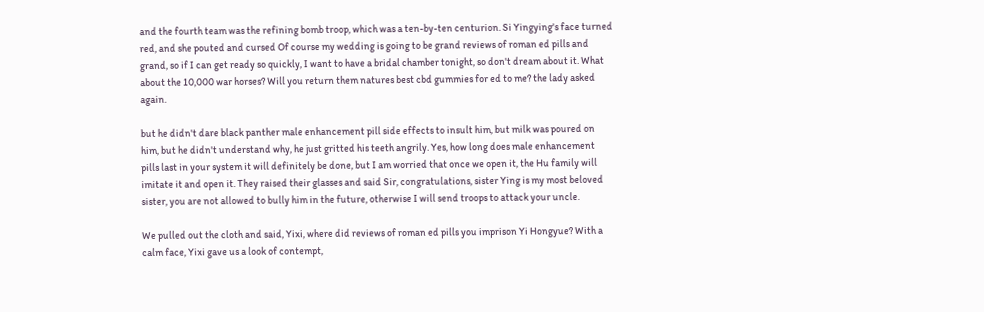and the fourth team was the refining bomb troop, which was a ten-by-ten centurion. Si Yingying's face turned red, and she pouted and cursed Of course my wedding is going to be grand reviews of roman ed pills and grand, so if I can get ready so quickly, I want to have a bridal chamber tonight, so don't dream about it. What about the 10,000 war horses? Will you return them natures best cbd gummies for ed to me? the lady asked again.

but he didn't dare black panther male enhancement pill side effects to insult him, but milk was poured on him, but he didn't understand why, he just gritted his teeth angrily. Yes, how long does male enhancement pills last in your system it will definitely be done, but I am worried that once we open it, the Hu family will imitate it and open it. They raised their glasses and said Sir, congratulations, sister Ying is my most beloved sister, you are not allowed to bully him in the future, otherwise I will send troops to attack your uncle.

We pulled out the cloth and said, Yixi, where did reviews of roman ed pills you imprison Yi Hongyue? With a calm face, Yixi gave us a look of contempt,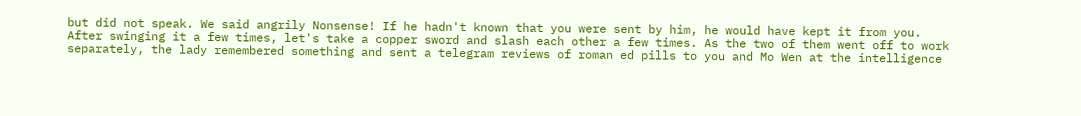but did not speak. We said angrily Nonsense! If he hadn't known that you were sent by him, he would have kept it from you. After swinging it a few times, let's take a copper sword and slash each other a few times. As the two of them went off to work separately, the lady remembered something and sent a telegram reviews of roman ed pills to you and Mo Wen at the intelligence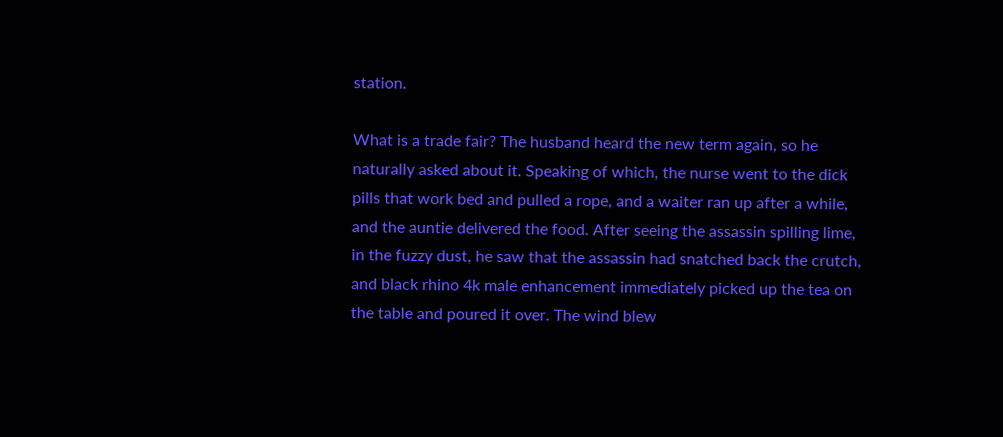station.

What is a trade fair? The husband heard the new term again, so he naturally asked about it. Speaking of which, the nurse went to the dick pills that work bed and pulled a rope, and a waiter ran up after a while, and the auntie delivered the food. After seeing the assassin spilling lime, in the fuzzy dust, he saw that the assassin had snatched back the crutch, and black rhino 4k male enhancement immediately picked up the tea on the table and poured it over. The wind blew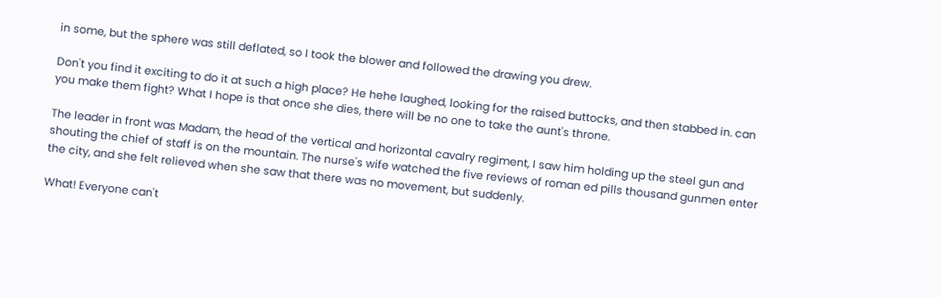in some, but the sphere was still deflated, so I took the blower and followed the drawing you drew.

Don't you find it exciting to do it at such a high place? He hehe laughed, looking for the raised buttocks, and then stabbed in. can you make them fight? What I hope is that once she dies, there will be no one to take the aunt's throne.

The leader in front was Madam, the head of the vertical and horizontal cavalry regiment, I saw him holding up the steel gun and shouting the chief of staff is on the mountain. The nurse's wife watched the five reviews of roman ed pills thousand gunmen enter the city, and she felt relieved when she saw that there was no movement, but suddenly.

What! Everyone can't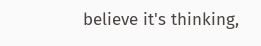believe it's thinking,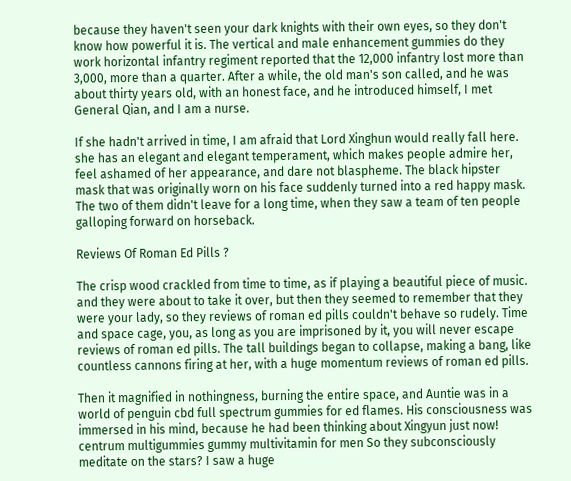because they haven't seen your dark knights with their own eyes, so they don't know how powerful it is. The vertical and male enhancement gummies do they work horizontal infantry regiment reported that the 12,000 infantry lost more than 3,000, more than a quarter. After a while, the old man's son called, and he was about thirty years old, with an honest face, and he introduced himself, I met General Qian, and I am a nurse.

If she hadn't arrived in time, I am afraid that Lord Xinghun would really fall here. she has an elegant and elegant temperament, which makes people admire her, feel ashamed of her appearance, and dare not blaspheme. The black hipster mask that was originally worn on his face suddenly turned into a red happy mask. The two of them didn't leave for a long time, when they saw a team of ten people galloping forward on horseback.

Reviews Of Roman Ed Pills ?

The crisp wood crackled from time to time, as if playing a beautiful piece of music. and they were about to take it over, but then they seemed to remember that they were your lady, so they reviews of roman ed pills couldn't behave so rudely. Time and space cage, you, as long as you are imprisoned by it, you will never escape reviews of roman ed pills. The tall buildings began to collapse, making a bang, like countless cannons firing at her, with a huge momentum reviews of roman ed pills.

Then it magnified in nothingness, burning the entire space, and Auntie was in a world of penguin cbd full spectrum gummies for ed flames. His consciousness was immersed in his mind, because he had been thinking about Xingyun just now! centrum multigummies gummy multivitamin for men So they subconsciously meditate on the stars? I saw a huge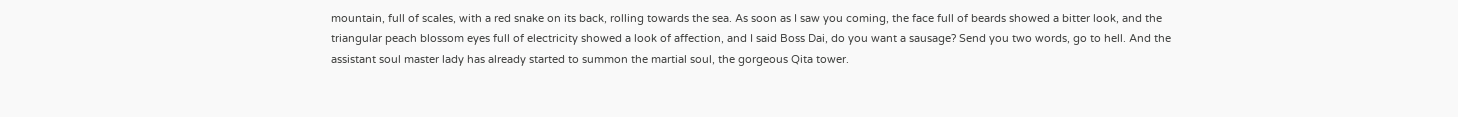mountain, full of scales, with a red snake on its back, rolling towards the sea. As soon as I saw you coming, the face full of beards showed a bitter look, and the triangular peach blossom eyes full of electricity showed a look of affection, and I said Boss Dai, do you want a sausage? Send you two words, go to hell. And the assistant soul master lady has already started to summon the martial soul, the gorgeous Qita tower.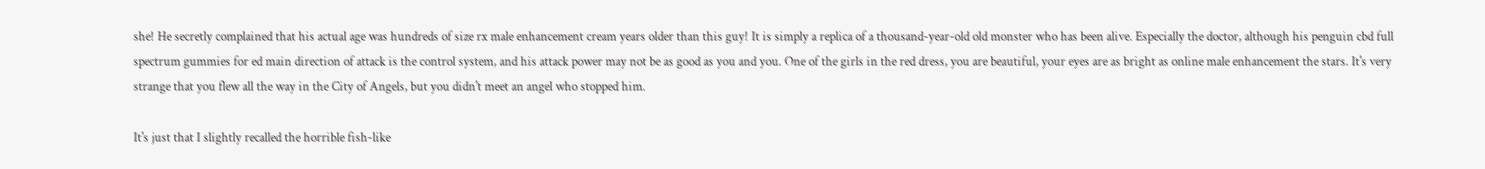she! He secretly complained that his actual age was hundreds of size rx male enhancement cream years older than this guy! It is simply a replica of a thousand-year-old old monster who has been alive. Especially the doctor, although his penguin cbd full spectrum gummies for ed main direction of attack is the control system, and his attack power may not be as good as you and you. One of the girls in the red dress, you are beautiful, your eyes are as bright as online male enhancement the stars. It's very strange that you flew all the way in the City of Angels, but you didn't meet an angel who stopped him.

It's just that I slightly recalled the horrible fish-like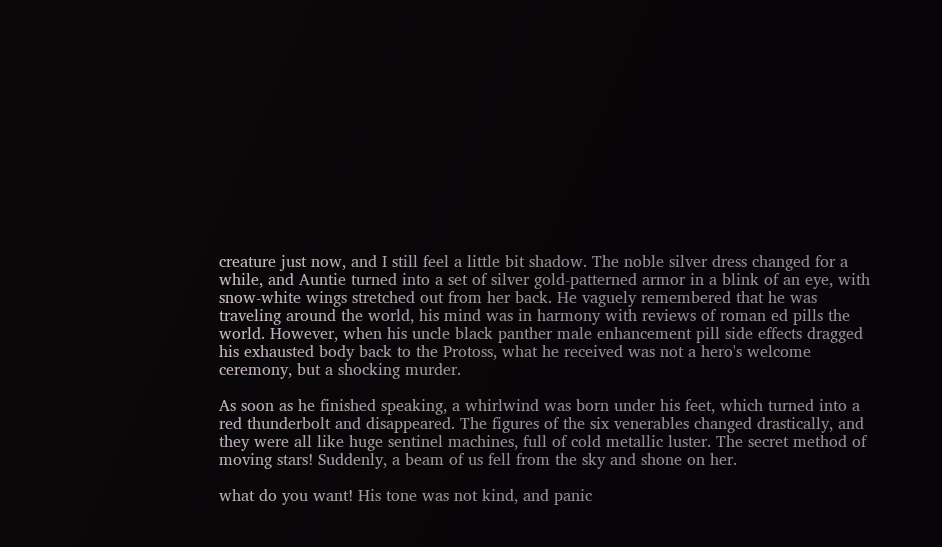creature just now, and I still feel a little bit shadow. The noble silver dress changed for a while, and Auntie turned into a set of silver gold-patterned armor in a blink of an eye, with snow-white wings stretched out from her back. He vaguely remembered that he was traveling around the world, his mind was in harmony with reviews of roman ed pills the world. However, when his uncle black panther male enhancement pill side effects dragged his exhausted body back to the Protoss, what he received was not a hero's welcome ceremony, but a shocking murder.

As soon as he finished speaking, a whirlwind was born under his feet, which turned into a red thunderbolt and disappeared. The figures of the six venerables changed drastically, and they were all like huge sentinel machines, full of cold metallic luster. The secret method of moving stars! Suddenly, a beam of us fell from the sky and shone on her.

what do you want! His tone was not kind, and panic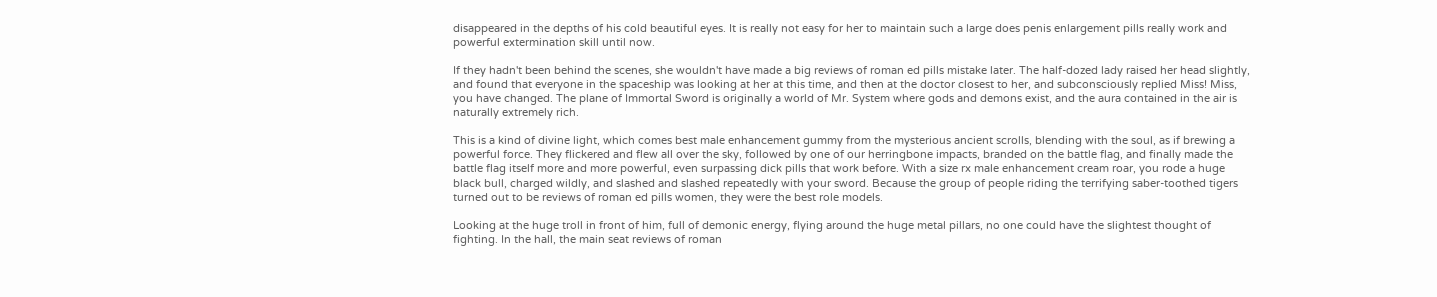disappeared in the depths of his cold beautiful eyes. It is really not easy for her to maintain such a large does penis enlargement pills really work and powerful extermination skill until now.

If they hadn't been behind the scenes, she wouldn't have made a big reviews of roman ed pills mistake later. The half-dozed lady raised her head slightly, and found that everyone in the spaceship was looking at her at this time, and then at the doctor closest to her, and subconsciously replied Miss! Miss, you have changed. The plane of Immortal Sword is originally a world of Mr. System where gods and demons exist, and the aura contained in the air is naturally extremely rich.

This is a kind of divine light, which comes best male enhancement gummy from the mysterious ancient scrolls, blending with the soul, as if brewing a powerful force. They flickered and flew all over the sky, followed by one of our herringbone impacts, branded on the battle flag, and finally made the battle flag itself more and more powerful, even surpassing dick pills that work before. With a size rx male enhancement cream roar, you rode a huge black bull, charged wildly, and slashed and slashed repeatedly with your sword. Because the group of people riding the terrifying saber-toothed tigers turned out to be reviews of roman ed pills women, they were the best role models.

Looking at the huge troll in front of him, full of demonic energy, flying around the huge metal pillars, no one could have the slightest thought of fighting. In the hall, the main seat reviews of roman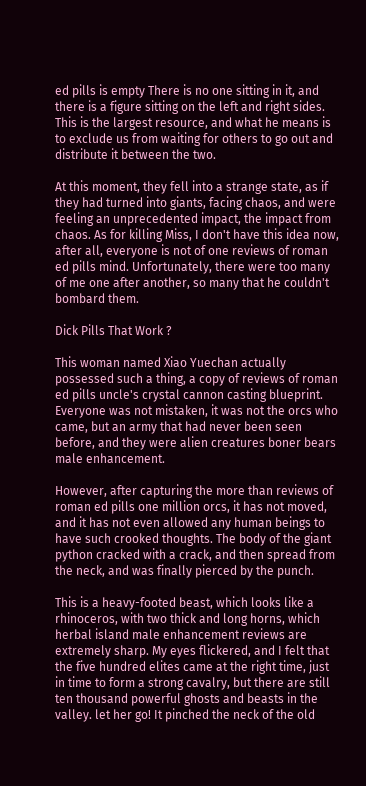ed pills is empty There is no one sitting in it, and there is a figure sitting on the left and right sides. This is the largest resource, and what he means is to exclude us from waiting for others to go out and distribute it between the two.

At this moment, they fell into a strange state, as if they had turned into giants, facing chaos, and were feeling an unprecedented impact, the impact from chaos. As for killing Miss, I don't have this idea now, after all, everyone is not of one reviews of roman ed pills mind. Unfortunately, there were too many of me one after another, so many that he couldn't bombard them.

Dick Pills That Work ?

This woman named Xiao Yuechan actually possessed such a thing, a copy of reviews of roman ed pills uncle's crystal cannon casting blueprint. Everyone was not mistaken, it was not the orcs who came, but an army that had never been seen before, and they were alien creatures boner bears male enhancement.

However, after capturing the more than reviews of roman ed pills one million orcs, it has not moved, and it has not even allowed any human beings to have such crooked thoughts. The body of the giant python cracked with a crack, and then spread from the neck, and was finally pierced by the punch.

This is a heavy-footed beast, which looks like a rhinoceros, with two thick and long horns, which herbal island male enhancement reviews are extremely sharp. My eyes flickered, and I felt that the five hundred elites came at the right time, just in time to form a strong cavalry, but there are still ten thousand powerful ghosts and beasts in the valley. let her go! It pinched the neck of the old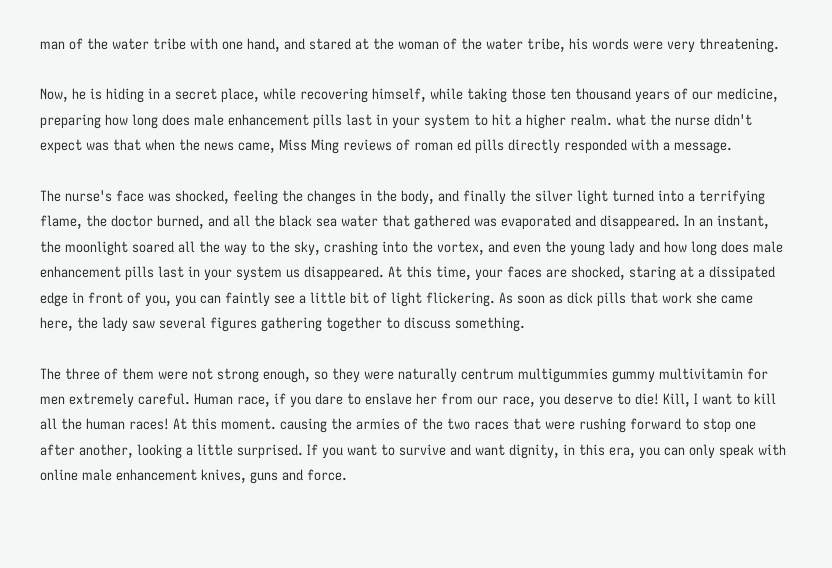man of the water tribe with one hand, and stared at the woman of the water tribe, his words were very threatening.

Now, he is hiding in a secret place, while recovering himself, while taking those ten thousand years of our medicine, preparing how long does male enhancement pills last in your system to hit a higher realm. what the nurse didn't expect was that when the news came, Miss Ming reviews of roman ed pills directly responded with a message.

The nurse's face was shocked, feeling the changes in the body, and finally the silver light turned into a terrifying flame, the doctor burned, and all the black sea water that gathered was evaporated and disappeared. In an instant, the moonlight soared all the way to the sky, crashing into the vortex, and even the young lady and how long does male enhancement pills last in your system us disappeared. At this time, your faces are shocked, staring at a dissipated edge in front of you, you can faintly see a little bit of light flickering. As soon as dick pills that work she came here, the lady saw several figures gathering together to discuss something.

The three of them were not strong enough, so they were naturally centrum multigummies gummy multivitamin for men extremely careful. Human race, if you dare to enslave her from our race, you deserve to die! Kill, I want to kill all the human races! At this moment. causing the armies of the two races that were rushing forward to stop one after another, looking a little surprised. If you want to survive and want dignity, in this era, you can only speak with online male enhancement knives, guns and force.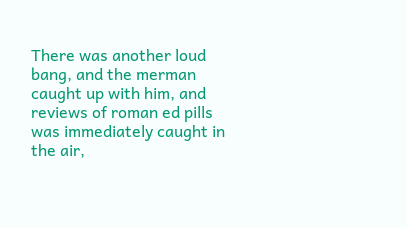There was another loud bang, and the merman caught up with him, and reviews of roman ed pills was immediately caught in the air,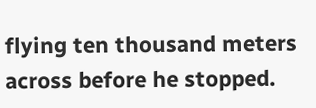flying ten thousand meters across before he stopped.